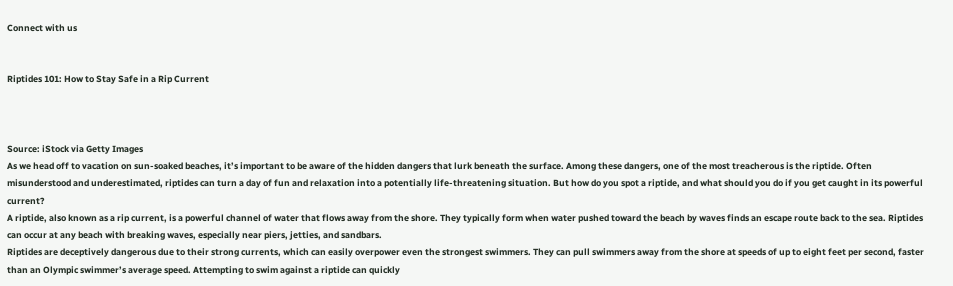Connect with us


Riptides 101: How to Stay Safe in a Rip Current



Source: iStock via Getty Images
As we head off to vacation on sun-soaked beaches, it’s important to be aware of the hidden dangers that lurk beneath the surface. Among these dangers, one of the most treacherous is the riptide. Often misunderstood and underestimated, riptides can turn a day of fun and relaxation into a potentially life-threatening situation. But how do you spot a riptide, and what should you do if you get caught in its powerful current?
A riptide, also known as a rip current, is a powerful channel of water that flows away from the shore. They typically form when water pushed toward the beach by waves finds an escape route back to the sea. Riptides can occur at any beach with breaking waves, especially near piers, jetties, and sandbars.
Riptides are deceptively dangerous due to their strong currents, which can easily overpower even the strongest swimmers. They can pull swimmers away from the shore at speeds of up to eight feet per second, faster than an Olympic swimmer’s average speed. Attempting to swim against a riptide can quickly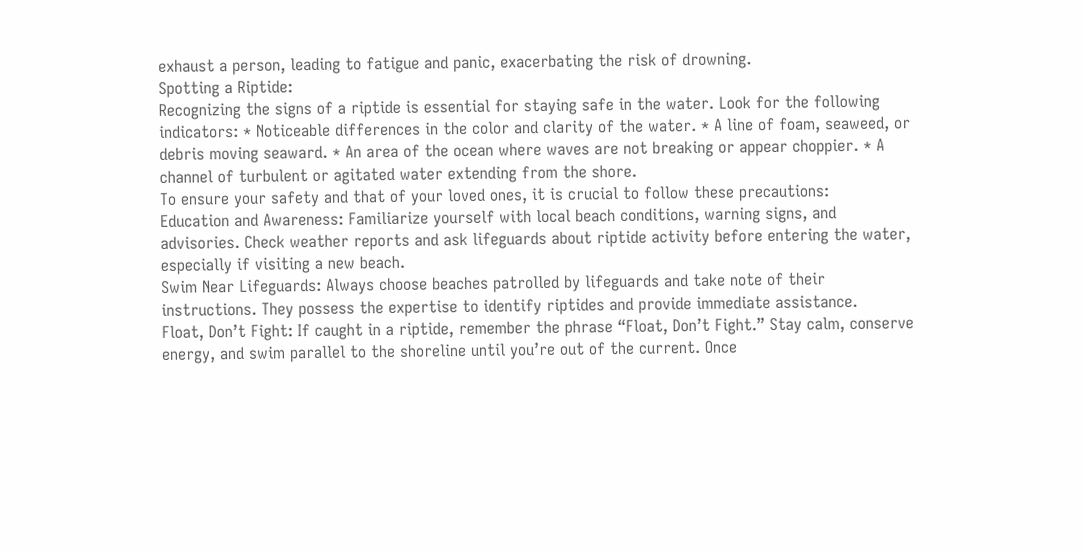exhaust a person, leading to fatigue and panic, exacerbating the risk of drowning.
Spotting a Riptide:
Recognizing the signs of a riptide is essential for staying safe in the water. Look for the following indicators: * Noticeable differences in the color and clarity of the water. * A line of foam, seaweed, or debris moving seaward. * An area of the ocean where waves are not breaking or appear choppier. * A channel of turbulent or agitated water extending from the shore.
To ensure your safety and that of your loved ones, it is crucial to follow these precautions:
Education and Awareness: Familiarize yourself with local beach conditions, warning signs, and advisories. Check weather reports and ask lifeguards about riptide activity before entering the water, especially if visiting a new beach.
Swim Near Lifeguards: Always choose beaches patrolled by lifeguards and take note of their instructions. They possess the expertise to identify riptides and provide immediate assistance.
Float, Don’t Fight: If caught in a riptide, remember the phrase “Float, Don’t Fight.” Stay calm, conserve energy, and swim parallel to the shoreline until you’re out of the current. Once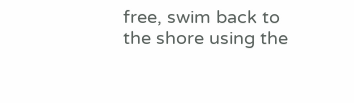free, swim back to the shore using the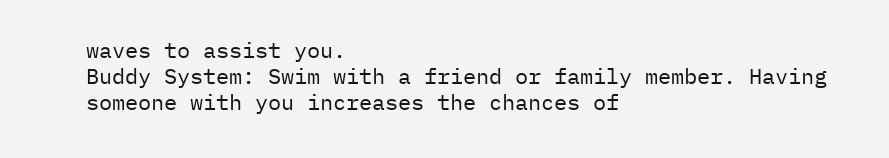waves to assist you.
Buddy System: Swim with a friend or family member. Having someone with you increases the chances of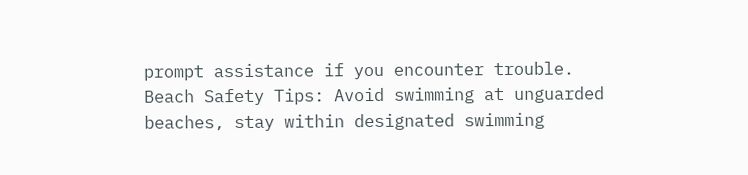prompt assistance if you encounter trouble.
Beach Safety Tips: Avoid swimming at unguarded beaches, stay within designated swimming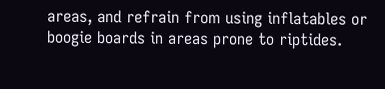areas, and refrain from using inflatables or boogie boards in areas prone to riptides.